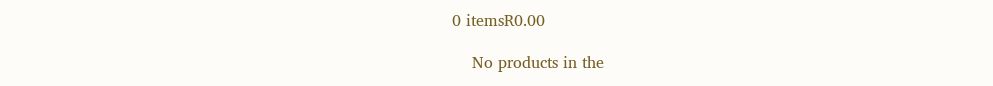0 itemsR0.00

    No products in the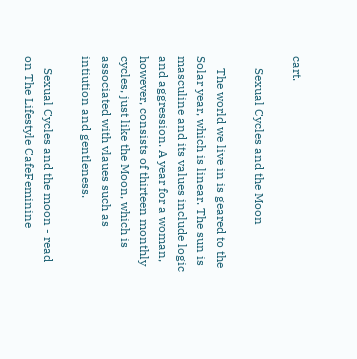cart.

    Sexual Cycles and the Moon

    The world we live in is geared to the Solar year, which is linear. The sun is masculine and its values include logic and aggression. A year for a woman, however, consists of thirteen monthly cycles, just like the Moon, which is associated with vlaues such as intiution and gentleness.

    Sexual Cycles and the moon - read on The Lifestyle CafeFeminine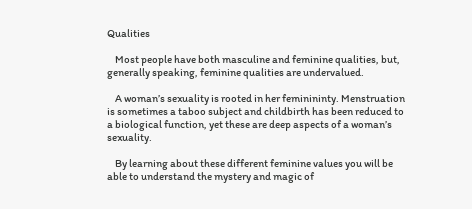Qualities

    Most people have both masculine and feminine qualities, but, generally speaking, feminine qualities are undervalued.

    A woman’s sexuality is rooted in her feminininty. Menstruation is sometimes a taboo subject and childbirth has been reduced to a biological function, yet these are deep aspects of a woman’s sexuality.

    By learning about these different feminine values you will be able to understand the mystery and magic of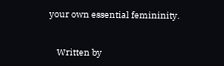your own essential femininity.


    Written by